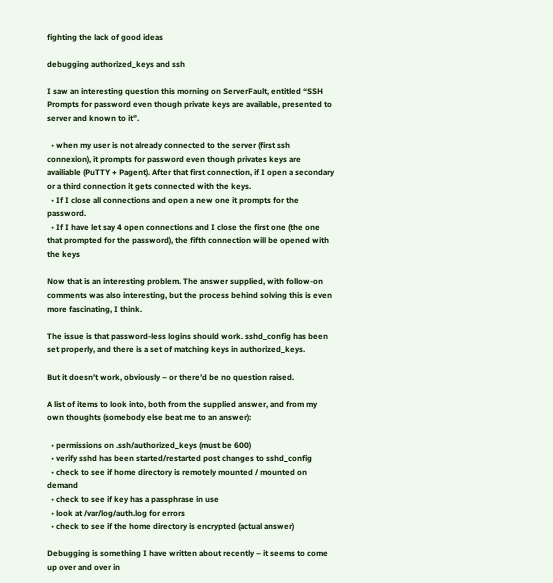fighting the lack of good ideas

debugging authorized_keys and ssh

I saw an interesting question this morning on ServerFault, entitled “SSH Prompts for password even though private keys are available, presented to server and known to it”.

  • when my user is not already connected to the server (first ssh connexion), it prompts for password even though privates keys are availiable (PuTTY + Pagent). After that first connection, if I open a secondary or a third connection it gets connected with the keys.
  • If I close all connections and open a new one it prompts for the password.
  • If I have let say 4 open connections and I close the first one (the one that prompted for the password), the fifth connection will be opened with the keys

Now that is an interesting problem. The answer supplied, with follow-on comments was also interesting, but the process behind solving this is even more fascinating, I think.

The issue is that password-less logins should work. sshd_config has been set properly, and there is a set of matching keys in authorized_keys.

But it doesn’t work, obviously – or there’d be no question raised.

A list of items to look into, both from the supplied answer, and from my own thoughts (somebody else beat me to an answer):

  • permissions on .ssh/authorized_keys (must be 600)
  • verify sshd has been started/restarted post changes to sshd_config
  • check to see if home directory is remotely mounted / mounted on demand
  • check to see if key has a passphrase in use
  • look at /var/log/auth.log for errors
  • check to see if the home directory is encrypted (actual answer)

Debugging is something I have written about recently – it seems to come up over and over in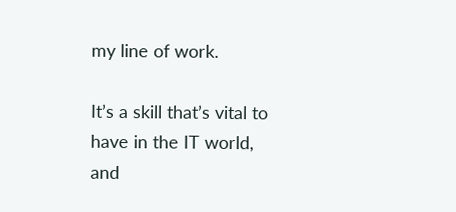my line of work.

It’s a skill that’s vital to have in the IT world, and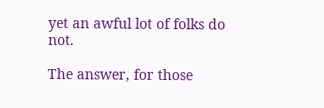yet an awful lot of folks do not.

The answer, for those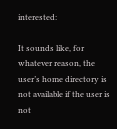interested:

It sounds like, for whatever reason, the user’s home directory is not available if the user is not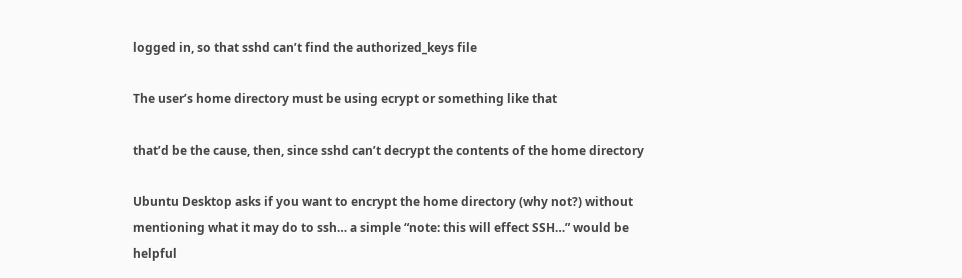logged in, so that sshd can’t find the authorized_keys file

The user’s home directory must be using ecrypt or something like that

that’d be the cause, then, since sshd can’t decrypt the contents of the home directory

Ubuntu Desktop asks if you want to encrypt the home directory (why not?) without mentioning what it may do to ssh… a simple “note: this will effect SSH…” would be helpful